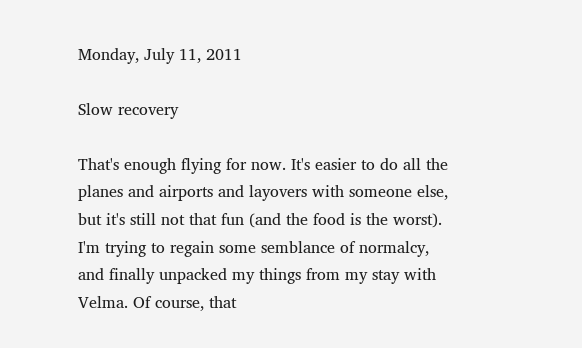Monday, July 11, 2011

Slow recovery

That's enough flying for now. It's easier to do all the planes and airports and layovers with someone else, but it's still not that fun (and the food is the worst). I'm trying to regain some semblance of normalcy, and finally unpacked my things from my stay with Velma. Of course, that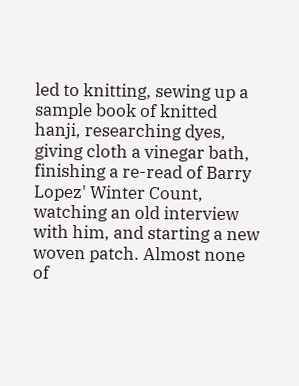led to knitting, sewing up a sample book of knitted hanji, researching dyes, giving cloth a vinegar bath, finishing a re-read of Barry Lopez' Winter Count, watching an old interview with him, and starting a new woven patch. Almost none of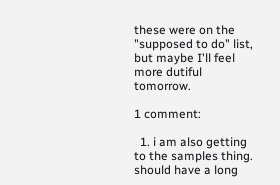these were on the "supposed to do" list, but maybe I'll feel more dutiful tomorrow.

1 comment:

  1. i am also getting to the samples thing. should have a long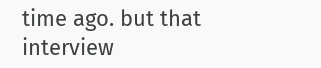time ago. but that interview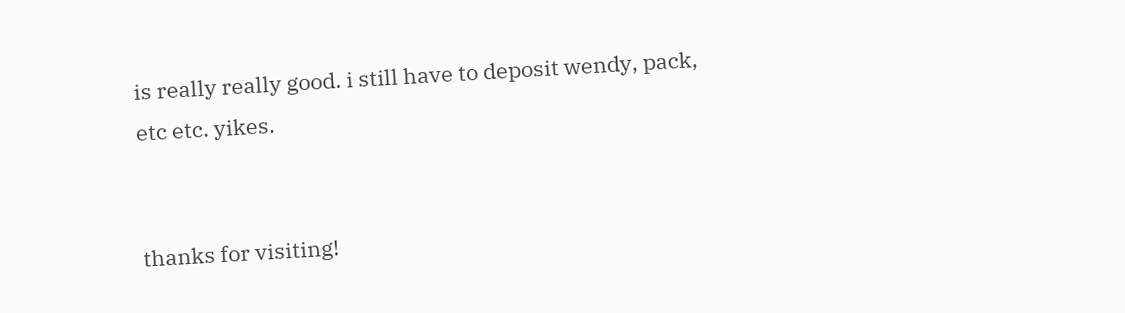is really really good. i still have to deposit wendy, pack, etc etc. yikes.


thanks for visiting!